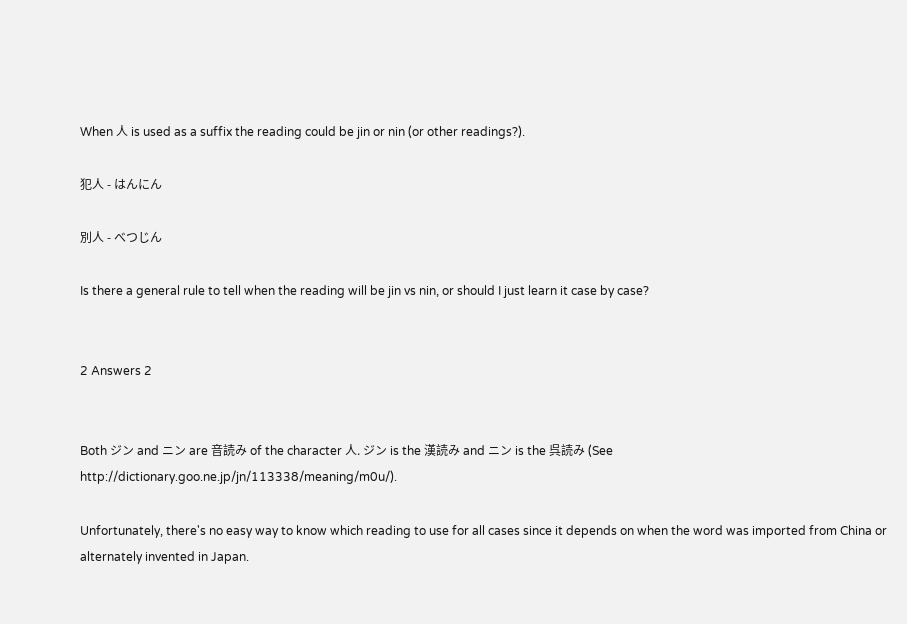When 人 is used as a suffix the reading could be jin or nin (or other readings?).

犯人 - はんにん

別人 - べつじん

Is there a general rule to tell when the reading will be jin vs nin, or should I just learn it case by case?


2 Answers 2


Both ジン and ニン are 音読み of the character 人. ジン is the 漢読み and ニン is the 呉読み (See http://dictionary.goo.ne.jp/jn/113338/meaning/m0u/).

Unfortunately, there's no easy way to know which reading to use for all cases since it depends on when the word was imported from China or alternately invented in Japan.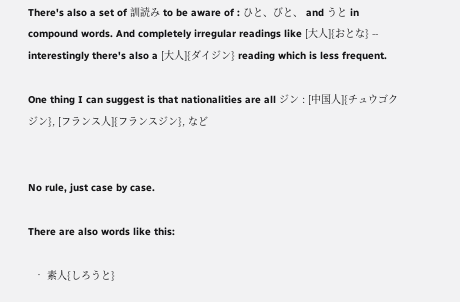There's also a set of 訓読み to be aware of : ひと、びと、 and うと in compound words. And completely irregular readings like [大人]{おとな} -- interestingly there's also a [大人]{ダイジン} reading which is less frequent.

One thing I can suggest is that nationalities are all ジン : [中国人]{チュウゴクジン}, [フランス人]{フランスジン}, など


No rule, just case by case.

There are also words like this:

  • 素人{しろうと}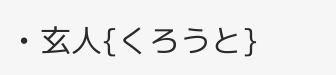• 玄人{くろうと}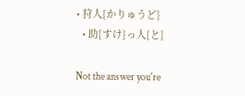• 狩人{かりゅうど}
  • 助{すけ}っ人{と}

Not the answer you're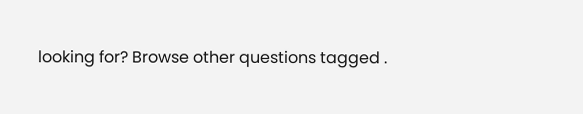looking for? Browse other questions tagged .